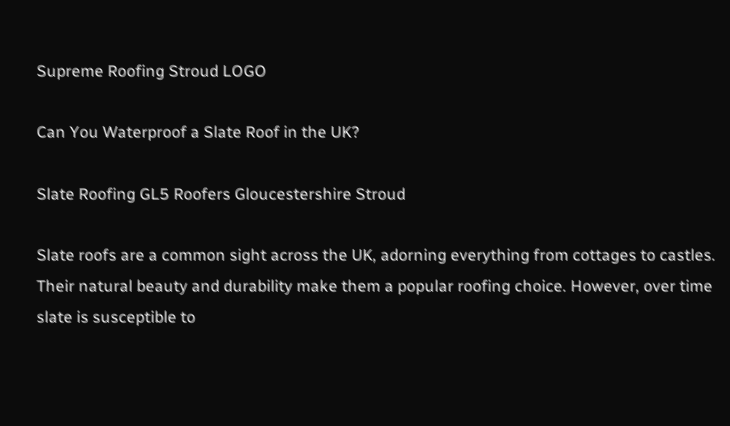Supreme Roofing Stroud LOGO

Can You Waterproof a Slate Roof in the UK?

Slate Roofing GL5 Roofers Gloucestershire Stroud

Slate roofs are a common sight across the UK, adorning everything from cottages to castles. Their natural beauty and durability make them a popular roofing choice. However, over time slate is susceptible to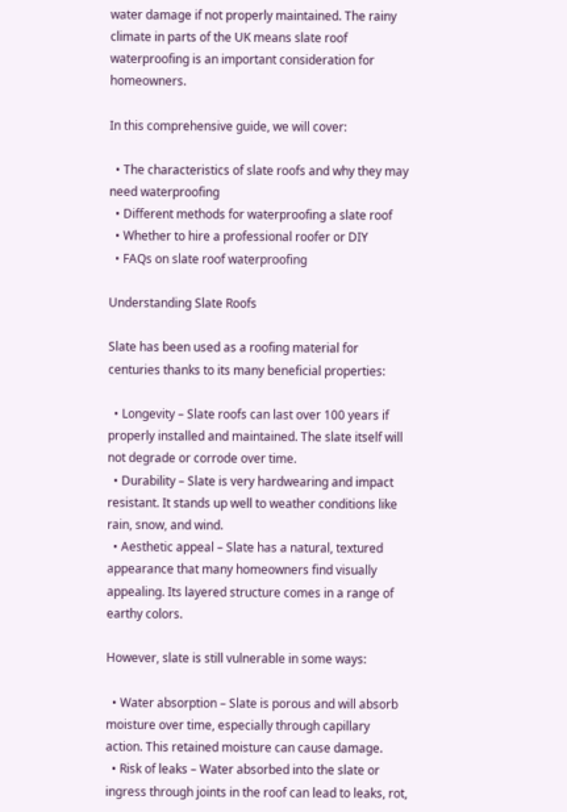water damage if not properly maintained. The rainy climate in parts of the UK means slate roof waterproofing is an important consideration for homeowners.

In this comprehensive guide, we will cover:

  • The characteristics of slate roofs and why they may need waterproofing
  • Different methods for waterproofing a slate roof
  • Whether to hire a professional roofer or DIY
  • FAQs on slate roof waterproofing

Understanding Slate Roofs

Slate has been used as a roofing material for centuries thanks to its many beneficial properties:

  • Longevity – Slate roofs can last over 100 years if properly installed and maintained. The slate itself will not degrade or corrode over time.
  • Durability – Slate is very hardwearing and impact resistant. It stands up well to weather conditions like rain, snow, and wind.
  • Aesthetic appeal – Slate has a natural, textured appearance that many homeowners find visually appealing. Its layered structure comes in a range of earthy colors.

However, slate is still vulnerable in some ways:

  • Water absorption – Slate is porous and will absorb moisture over time, especially through capillary action. This retained moisture can cause damage.
  • Risk of leaks – Water absorbed into the slate or ingress through joints in the roof can lead to leaks, rot,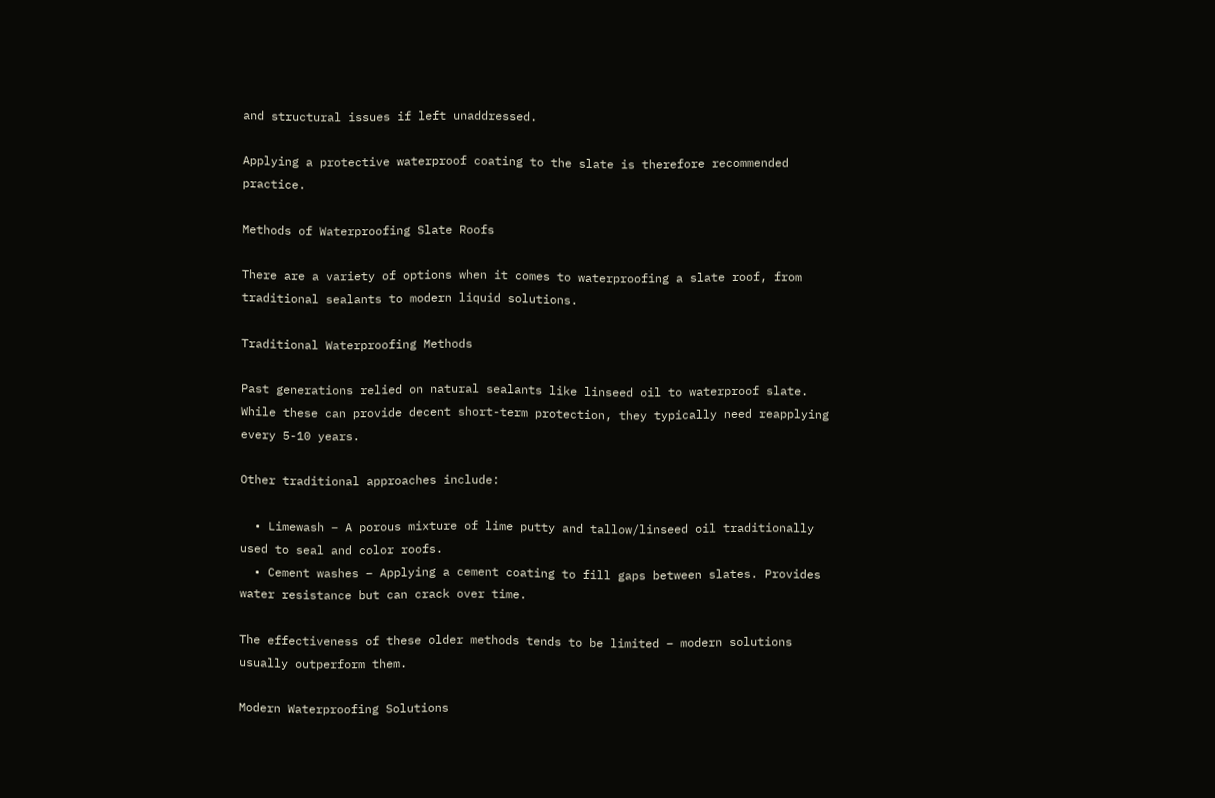and structural issues if left unaddressed.

Applying a protective waterproof coating to the slate is therefore recommended practice.

Methods of Waterproofing Slate Roofs

There are a variety of options when it comes to waterproofing a slate roof, from traditional sealants to modern liquid solutions.

Traditional Waterproofing Methods

Past generations relied on natural sealants like linseed oil to waterproof slate. While these can provide decent short-term protection, they typically need reapplying every 5-10 years.

Other traditional approaches include:

  • Limewash – A porous mixture of lime putty and tallow/linseed oil traditionally used to seal and color roofs.
  • Cement washes – Applying a cement coating to fill gaps between slates. Provides water resistance but can crack over time.

The effectiveness of these older methods tends to be limited – modern solutions usually outperform them.

Modern Waterproofing Solutions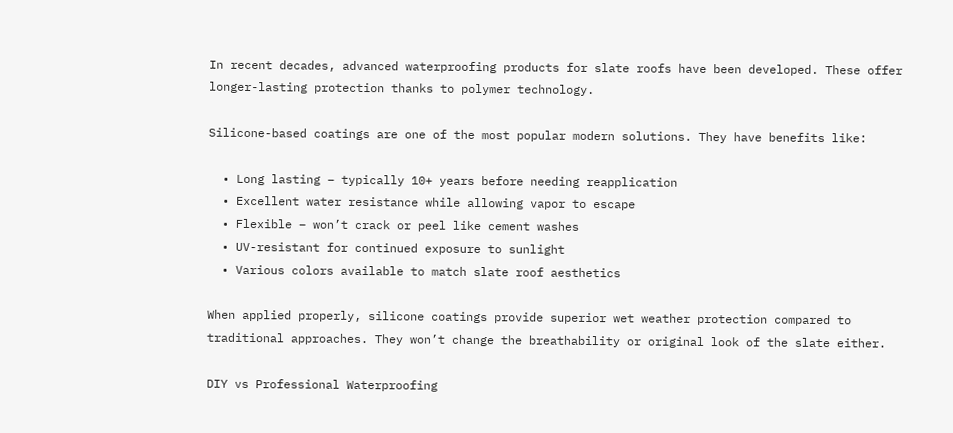In recent decades, advanced waterproofing products for slate roofs have been developed. These offer longer-lasting protection thanks to polymer technology.

Silicone-based coatings are one of the most popular modern solutions. They have benefits like:

  • Long lasting – typically 10+ years before needing reapplication
  • Excellent water resistance while allowing vapor to escape
  • Flexible – won’t crack or peel like cement washes
  • UV-resistant for continued exposure to sunlight
  • Various colors available to match slate roof aesthetics

When applied properly, silicone coatings provide superior wet weather protection compared to traditional approaches. They won’t change the breathability or original look of the slate either.

DIY vs Professional Waterproofing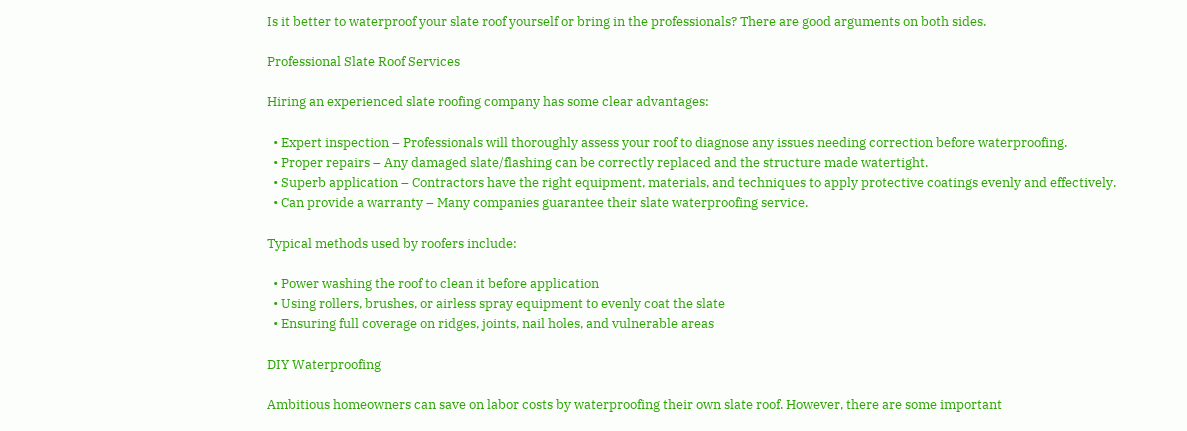Is it better to waterproof your slate roof yourself or bring in the professionals? There are good arguments on both sides.

Professional Slate Roof Services

Hiring an experienced slate roofing company has some clear advantages:

  • Expert inspection – Professionals will thoroughly assess your roof to diagnose any issues needing correction before waterproofing.
  • Proper repairs – Any damaged slate/flashing can be correctly replaced and the structure made watertight.
  • Superb application – Contractors have the right equipment, materials, and techniques to apply protective coatings evenly and effectively.
  • Can provide a warranty – Many companies guarantee their slate waterproofing service.

Typical methods used by roofers include:

  • Power washing the roof to clean it before application
  • Using rollers, brushes, or airless spray equipment to evenly coat the slate
  • Ensuring full coverage on ridges, joints, nail holes, and vulnerable areas

DIY Waterproofing

Ambitious homeowners can save on labor costs by waterproofing their own slate roof. However, there are some important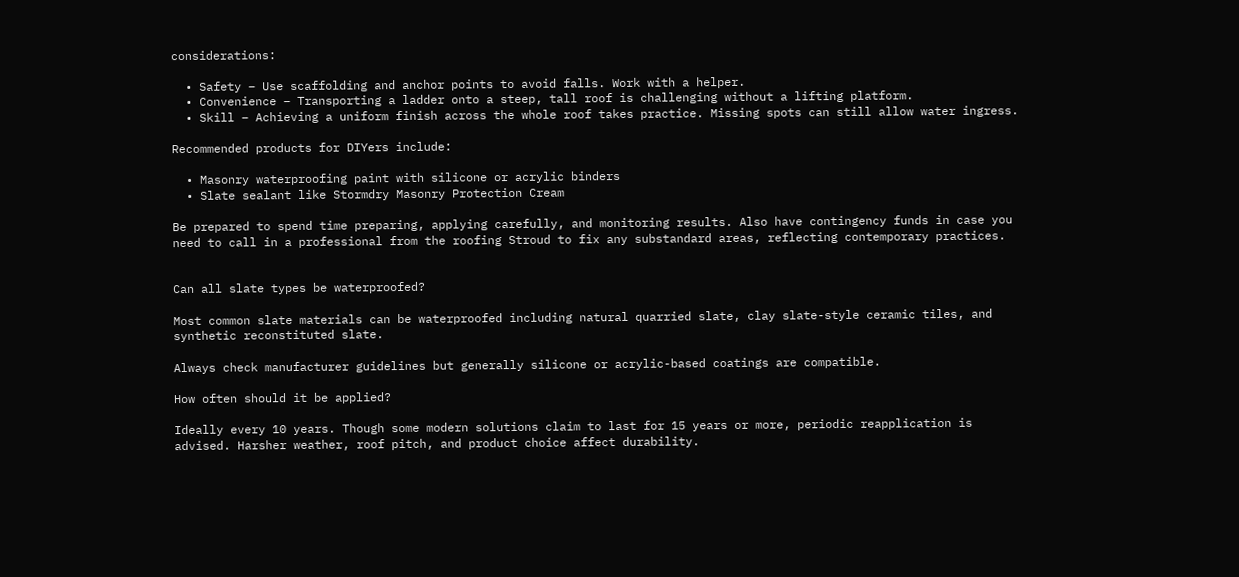considerations:

  • Safety – Use scaffolding and anchor points to avoid falls. Work with a helper.
  • Convenience – Transporting a ladder onto a steep, tall roof is challenging without a lifting platform.
  • Skill – Achieving a uniform finish across the whole roof takes practice. Missing spots can still allow water ingress.

Recommended products for DIYers include:

  • Masonry waterproofing paint with silicone or acrylic binders
  • Slate sealant like Stormdry Masonry Protection Cream

Be prepared to spend time preparing, applying carefully, and monitoring results. Also have contingency funds in case you need to call in a professional from the roofing Stroud to fix any substandard areas, reflecting contemporary practices.


Can all slate types be waterproofed?

Most common slate materials can be waterproofed including natural quarried slate, clay slate-style ceramic tiles, and synthetic reconstituted slate.

Always check manufacturer guidelines but generally silicone or acrylic-based coatings are compatible.

How often should it be applied?

Ideally every 10 years. Though some modern solutions claim to last for 15 years or more, periodic reapplication is advised. Harsher weather, roof pitch, and product choice affect durability.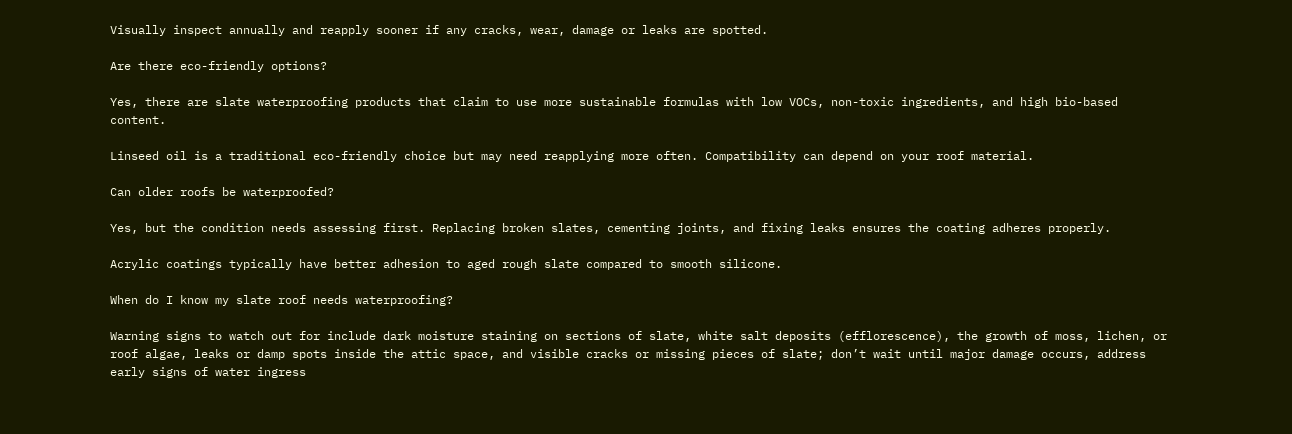Visually inspect annually and reapply sooner if any cracks, wear, damage or leaks are spotted.

Are there eco-friendly options?

Yes, there are slate waterproofing products that claim to use more sustainable formulas with low VOCs, non-toxic ingredients, and high bio-based content.

Linseed oil is a traditional eco-friendly choice but may need reapplying more often. Compatibility can depend on your roof material.

Can older roofs be waterproofed?

Yes, but the condition needs assessing first. Replacing broken slates, cementing joints, and fixing leaks ensures the coating adheres properly.

Acrylic coatings typically have better adhesion to aged rough slate compared to smooth silicone.

When do I know my slate roof needs waterproofing?

Warning signs to watch out for include dark moisture staining on sections of slate, white salt deposits (efflorescence), the growth of moss, lichen, or roof algae, leaks or damp spots inside the attic space, and visible cracks or missing pieces of slate; don’t wait until major damage occurs, address early signs of water ingress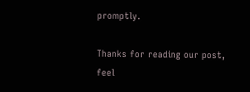promptly.

Thanks for reading our post, feel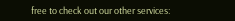free to check out our other services: